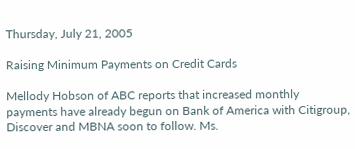Thursday, July 21, 2005

Raising Minimum Payments on Credit Cards

Mellody Hobson of ABC reports that increased monthly payments have already begun on Bank of America with Citigroup, Discover and MBNA soon to follow. Ms.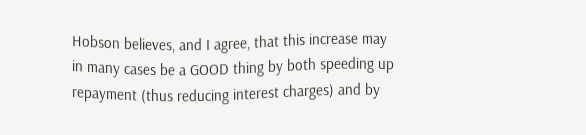Hobson believes, and I agree, that this increase may in many cases be a GOOD thing by both speeding up repayment (thus reducing interest charges) and by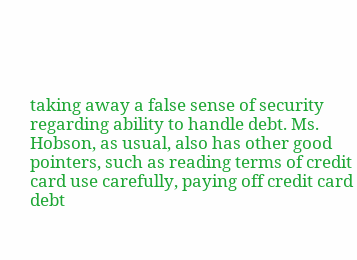taking away a false sense of security regarding ability to handle debt. Ms. Hobson, as usual, also has other good pointers, such as reading terms of credit card use carefully, paying off credit card debt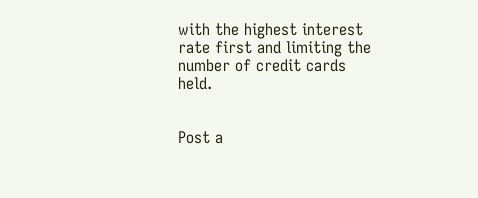with the highest interest rate first and limiting the number of credit cards held.


Post a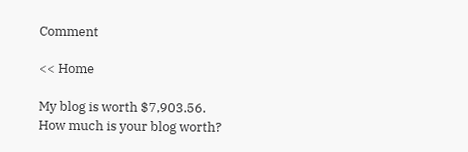Comment

<< Home

My blog is worth $7,903.56.
How much is your blog worth?